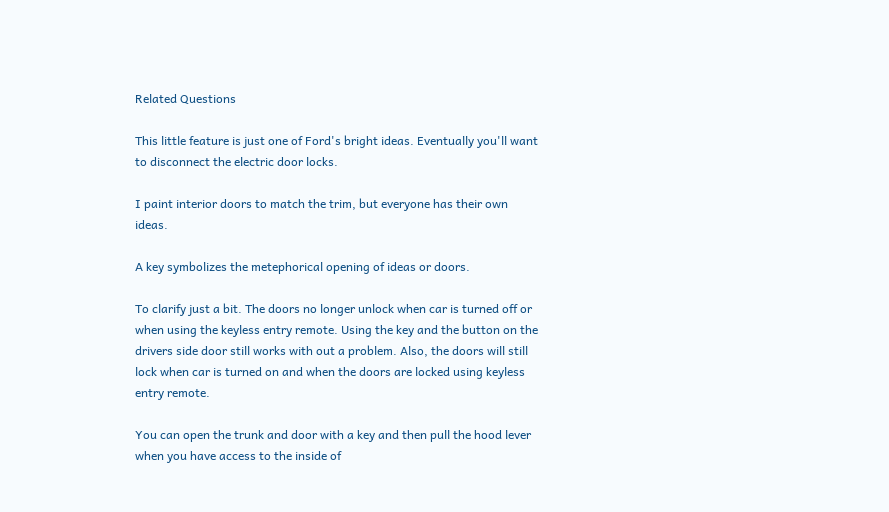Related Questions

This little feature is just one of Ford's bright ideas. Eventually you'll want to disconnect the electric door locks.

I paint interior doors to match the trim, but everyone has their own ideas.

A key symbolizes the metephorical opening of ideas or doors.

To clarify just a bit. The doors no longer unlock when car is turned off or when using the keyless entry remote. Using the key and the button on the drivers side door still works with out a problem. Also, the doors will still lock when car is turned on and when the doors are locked using keyless entry remote.

You can open the trunk and door with a key and then pull the hood lever when you have access to the inside of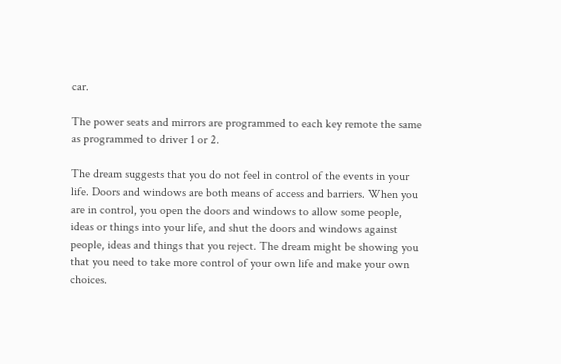car.

The power seats and mirrors are programmed to each key remote the same as programmed to driver 1 or 2.

The dream suggests that you do not feel in control of the events in your life. Doors and windows are both means of access and barriers. When you are in control, you open the doors and windows to allow some people, ideas or things into your life, and shut the doors and windows against people, ideas and things that you reject. The dream might be showing you that you need to take more control of your own life and make your own choices.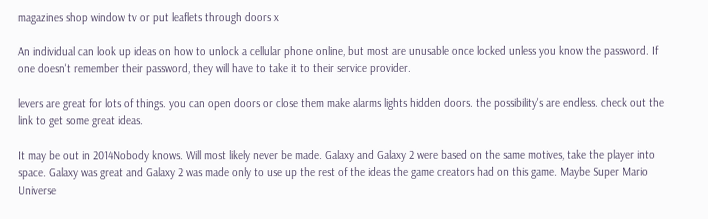magazines shop window tv or put leaflets through doors x

An individual can look up ideas on how to unlock a cellular phone online, but most are unusable once locked unless you know the password. If one doesn't remember their password, they will have to take it to their service provider.

levers are great for lots of things. you can open doors or close them make alarms lights hidden doors. the possibility's are endless. check out the link to get some great ideas.

It may be out in 2014Nobody knows. Will most likely never be made. Galaxy and Galaxy 2 were based on the same motives, take the player into space. Galaxy was great and Galaxy 2 was made only to use up the rest of the ideas the game creators had on this game. Maybe Super Mario Universe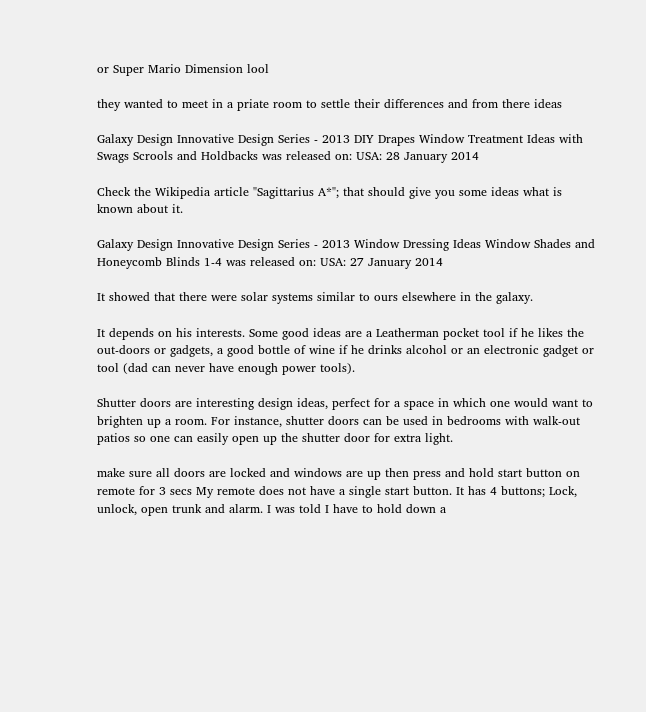or Super Mario Dimension lool

they wanted to meet in a priate room to settle their differences and from there ideas

Galaxy Design Innovative Design Series - 2013 DIY Drapes Window Treatment Ideas with Swags Scrools and Holdbacks was released on: USA: 28 January 2014

Check the Wikipedia article "Sagittarius A*"; that should give you some ideas what is known about it.

Galaxy Design Innovative Design Series - 2013 Window Dressing Ideas Window Shades and Honeycomb Blinds 1-4 was released on: USA: 27 January 2014

It showed that there were solar systems similar to ours elsewhere in the galaxy.

It depends on his interests. Some good ideas are a Leatherman pocket tool if he likes the out-doors or gadgets, a good bottle of wine if he drinks alcohol or an electronic gadget or tool (dad can never have enough power tools).

Shutter doors are interesting design ideas, perfect for a space in which one would want to brighten up a room. For instance, shutter doors can be used in bedrooms with walk-out patios so one can easily open up the shutter door for extra light.

make sure all doors are locked and windows are up then press and hold start button on remote for 3 secs My remote does not have a single start button. It has 4 buttons; Lock, unlock, open trunk and alarm. I was told I have to hold down a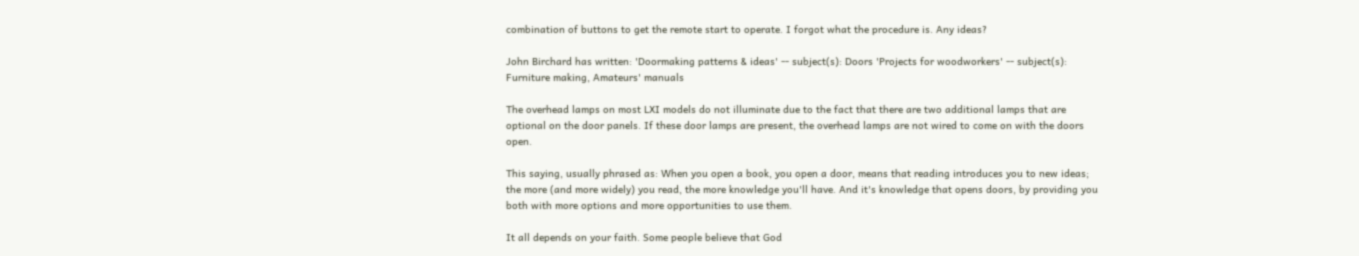combination of buttons to get the remote start to operate. I forgot what the procedure is. Any ideas?

John Birchard has written: 'Doormaking patterns & ideas' -- subject(s): Doors 'Projects for woodworkers' -- subject(s): Furniture making, Amateurs' manuals

The overhead lamps on most LXI models do not illuminate due to the fact that there are two additional lamps that are optional on the door panels. If these door lamps are present, the overhead lamps are not wired to come on with the doors open.

This saying, usually phrased as: When you open a book, you open a door, means that reading introduces you to new ideas; the more (and more widely) you read, the more knowledge you'll have. And it's knowledge that opens doors, by providing you both with more options and more opportunities to use them.

It all depends on your faith. Some people believe that God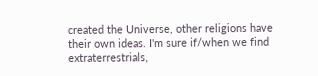created the Universe, other religions have their own ideas. I'm sure if/when we find extraterrestrials,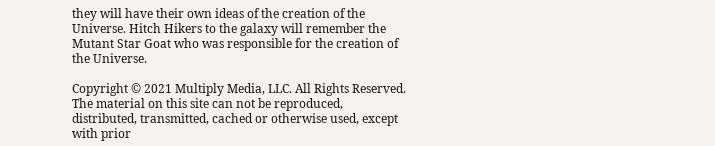they will have their own ideas of the creation of the Universe. Hitch Hikers to the galaxy will remember the Mutant Star Goat who was responsible for the creation of the Universe.

Copyright © 2021 Multiply Media, LLC. All Rights Reserved. The material on this site can not be reproduced, distributed, transmitted, cached or otherwise used, except with prior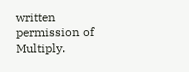written permission of Multiply.